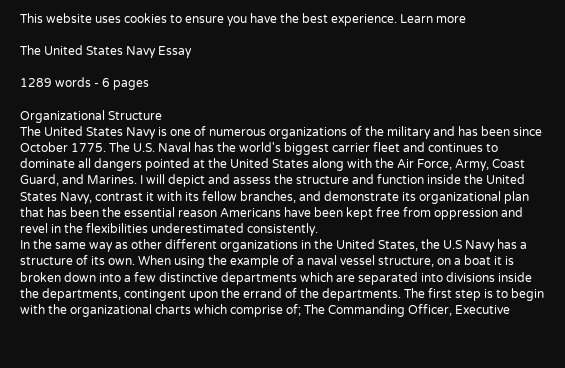This website uses cookies to ensure you have the best experience. Learn more

The United States Navy Essay

1289 words - 6 pages

Organizational Structure
The United States Navy is one of numerous organizations of the military and has been since October 1775. The U.S. Naval has the world's biggest carrier fleet and continues to dominate all dangers pointed at the United States along with the Air Force, Army, Coast Guard, and Marines. I will depict and assess the structure and function inside the United States Navy, contrast it with its fellow branches, and demonstrate its organizational plan that has been the essential reason Americans have been kept free from oppression and revel in the flexibilities underestimated consistently.
In the same way as other different organizations in the United States, the U.S Navy has a structure of its own. When using the example of a naval vessel structure, on a boat it is broken down into a few distinctive departments which are separated into divisions inside the departments, contingent upon the errand of the departments. The first step is to begin with the organizational charts which comprise of; The Commanding Officer, Executive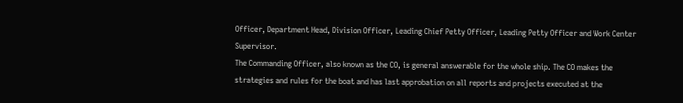Officer, Department Head, Division Officer, Leading Chief Petty Officer, Leading Petty Officer and Work Center Supervisor.
The Commanding Officer, also known as the CO, is general answerable for the whole ship. The CO makes the strategies and rules for the boat and has last approbation on all reports and projects executed at the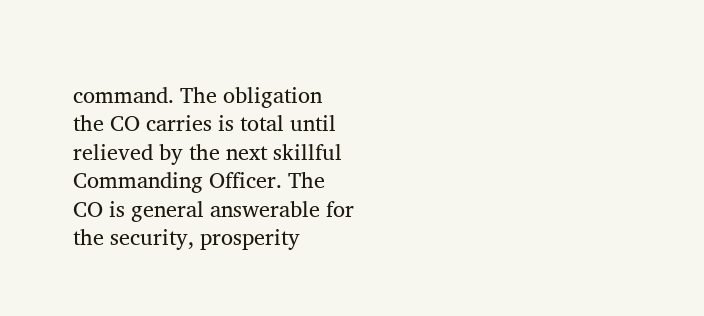command. The obligation the CO carries is total until relieved by the next skillful Commanding Officer. The CO is general answerable for the security, prosperity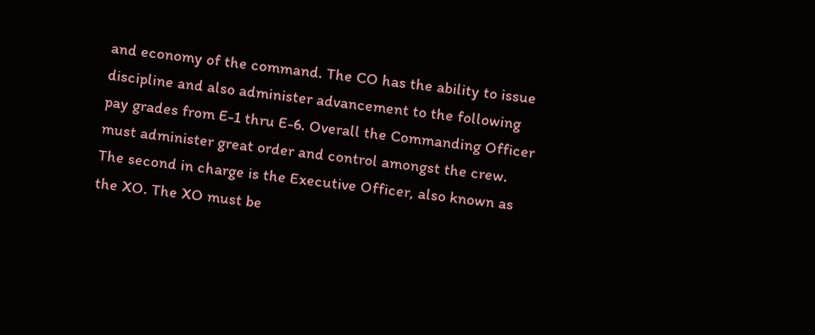and economy of the command. The CO has the ability to issue discipline and also administer advancement to the following pay grades from E-1 thru E-6. Overall the Commanding Officer must administer great order and control amongst the crew.
The second in charge is the Executive Officer, also known as the XO. The XO must be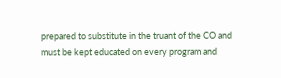prepared to substitute in the truant of the CO and must be kept educated on every program and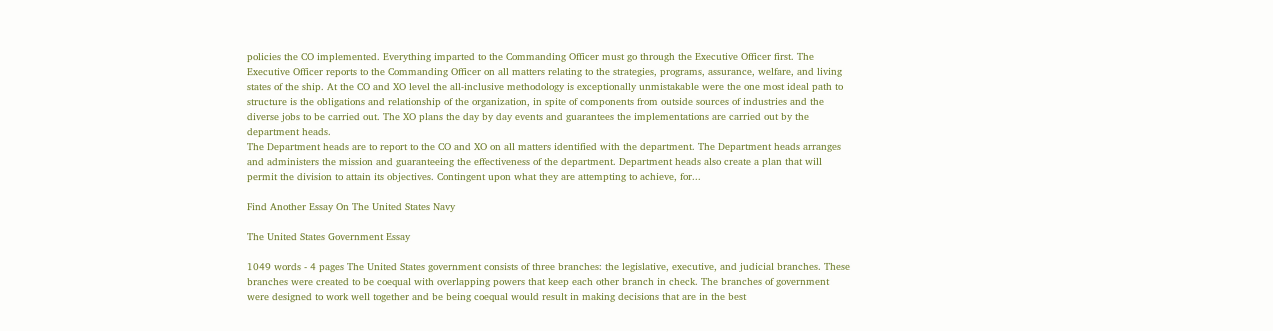policies the CO implemented. Everything imparted to the Commanding Officer must go through the Executive Officer first. The Executive Officer reports to the Commanding Officer on all matters relating to the strategies, programs, assurance, welfare, and living states of the ship. At the CO and XO level the all-inclusive methodology is exceptionally unmistakable were the one most ideal path to structure is the obligations and relationship of the organization, in spite of components from outside sources of industries and the diverse jobs to be carried out. The XO plans the day by day events and guarantees the implementations are carried out by the department heads.
The Department heads are to report to the CO and XO on all matters identified with the department. The Department heads arranges and administers the mission and guaranteeing the effectiveness of the department. Department heads also create a plan that will permit the division to attain its objectives. Contingent upon what they are attempting to achieve, for...

Find Another Essay On The United States Navy

The United States Government Essay

1049 words - 4 pages The United States government consists of three branches: the legislative, executive, and judicial branches. These branches were created to be coequal with overlapping powers that keep each other branch in check. The branches of government were designed to work well together and be being coequal would result in making decisions that are in the best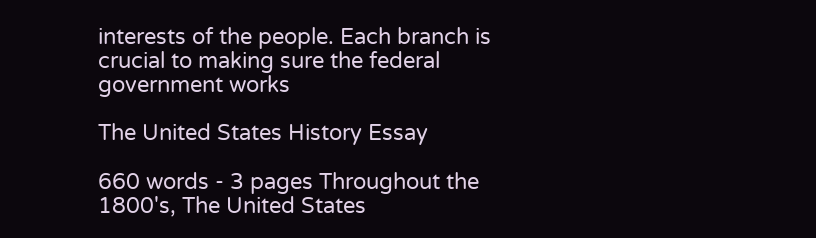interests of the people. Each branch is crucial to making sure the federal government works

The United States History Essay

660 words - 3 pages Throughout the 1800's, The United States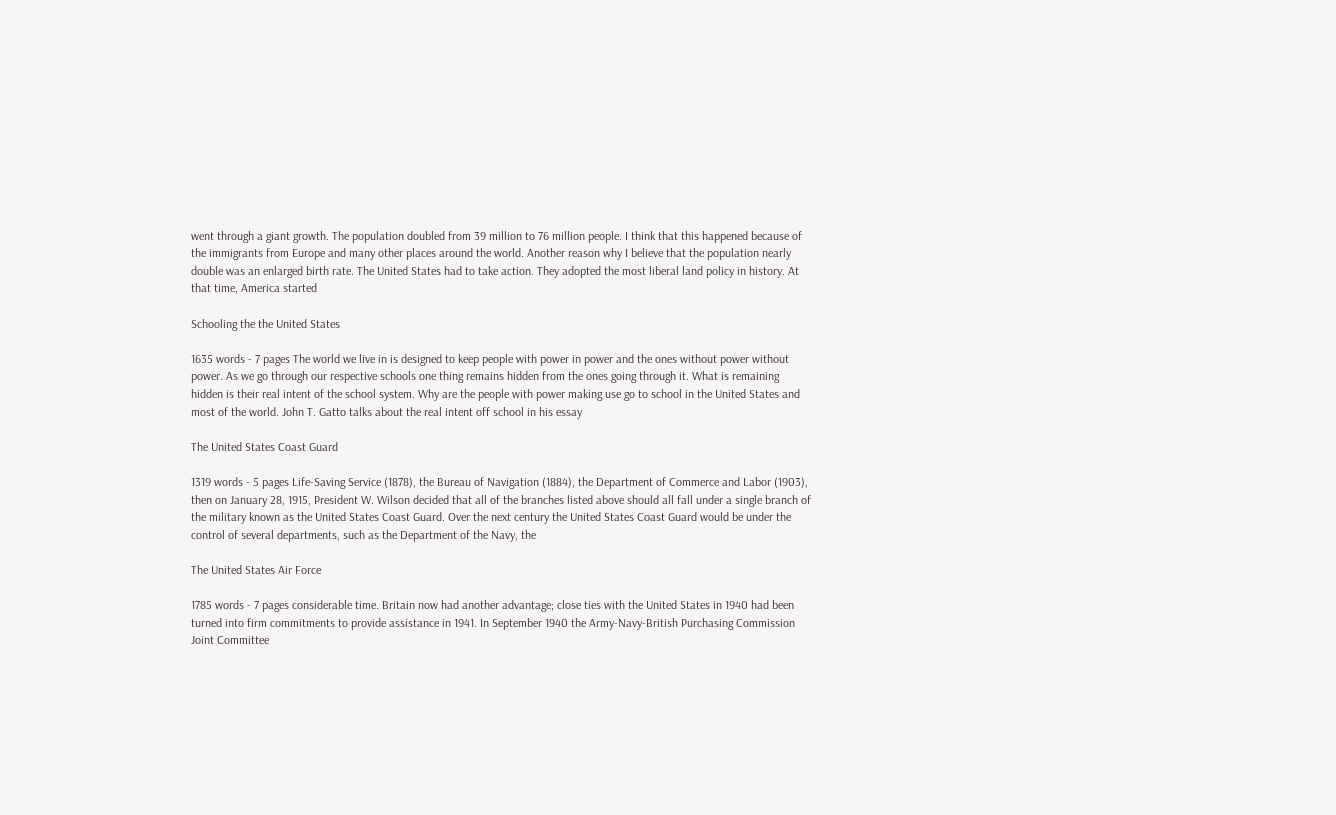went through a giant growth. The population doubled from 39 million to 76 million people. I think that this happened because of the immigrants from Europe and many other places around the world. Another reason why I believe that the population nearly double was an enlarged birth rate. The United States had to take action. They adopted the most liberal land policy in history. At that time, America started

Schooling the the United States

1635 words - 7 pages The world we live in is designed to keep people with power in power and the ones without power without power. As we go through our respective schools one thing remains hidden from the ones going through it. What is remaining hidden is their real intent of the school system. Why are the people with power making use go to school in the United States and most of the world. John T. Gatto talks about the real intent off school in his essay

The United States Coast Guard

1319 words - 5 pages Life-Saving Service (1878), the Bureau of Navigation (1884), the Department of Commerce and Labor (1903), then on January 28, 1915, President W. Wilson decided that all of the branches listed above should all fall under a single branch of the military known as the United States Coast Guard. Over the next century the United States Coast Guard would be under the control of several departments, such as the Department of the Navy, the

The United States Air Force

1785 words - 7 pages considerable time. Britain now had another advantage; close ties with the United States in 1940 had been turned into firm commitments to provide assistance in 1941. In September 1940 the Army-Navy-British Purchasing Commission Joint Committee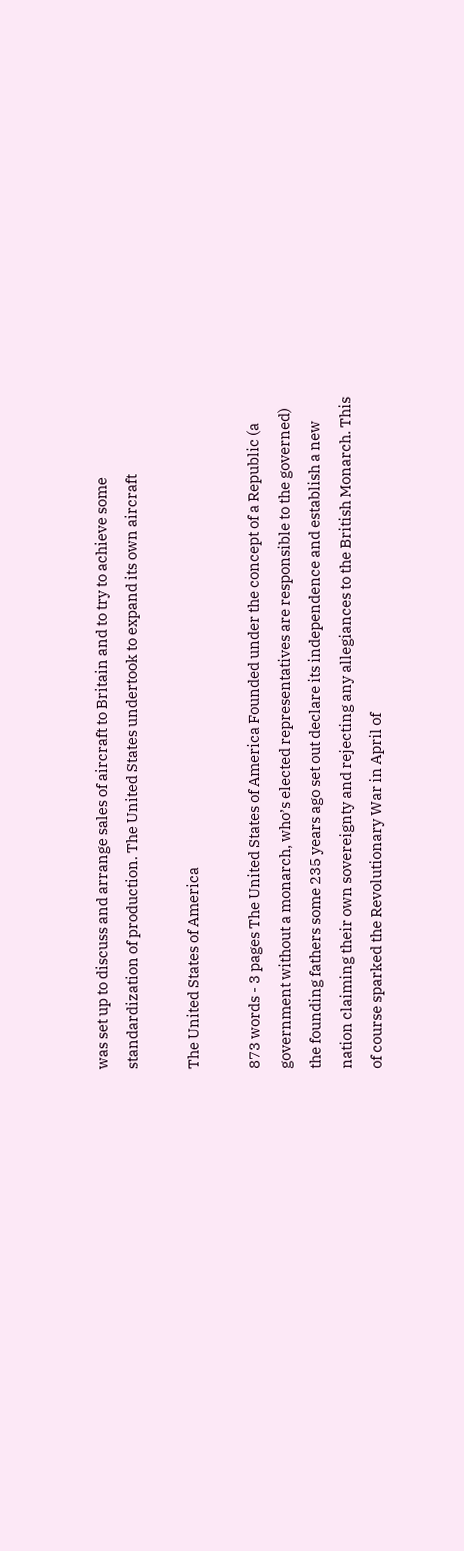was set up to discuss and arrange sales of aircraft to Britain and to try to achieve some standardization of production. The United States undertook to expand its own aircraft

The United States of America

873 words - 3 pages The United States of America Founded under the concept of a Republic (a government without a monarch, who’s elected representatives are responsible to the governed) the founding fathers some 235 years ago set out declare its independence and establish a new nation claiming their own sovereignty and rejecting any allegiances to the British Monarch. This of course sparked the Revolutionary War in April of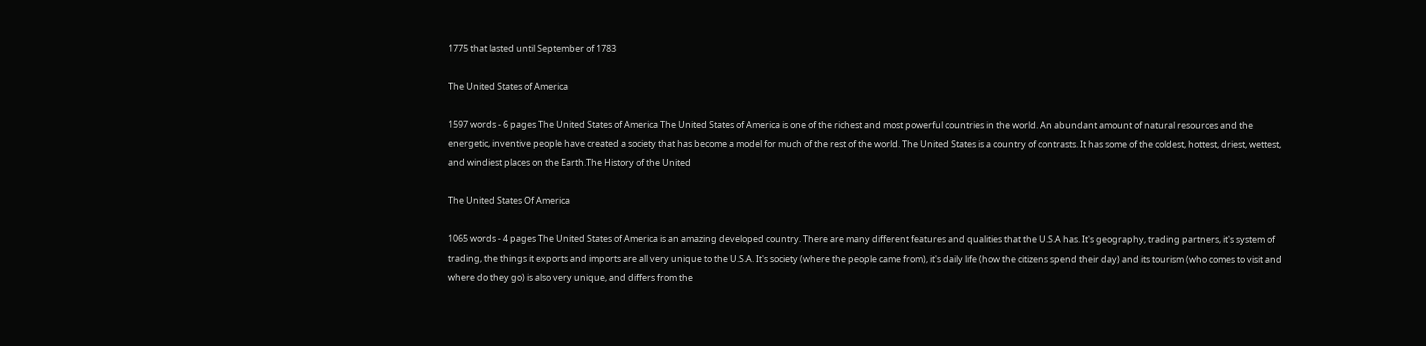1775 that lasted until September of 1783

The United States of America

1597 words - 6 pages The United States of America The United States of America is one of the richest and most powerful countries in the world. An abundant amount of natural resources and the energetic, inventive people have created a society that has become a model for much of the rest of the world. The United States is a country of contrasts. It has some of the coldest, hottest, driest, wettest, and windiest places on the Earth.The History of the United

The United States Of America

1065 words - 4 pages The United States of America is an amazing developed country. There are many different features and qualities that the U.S.A has. It's geography, trading partners, it's system of trading, the things it exports and imports are all very unique to the U.S.A. It's society (where the people came from), it's daily life (how the citizens spend their day) and its tourism (who comes to visit and where do they go) is also very unique, and differs from the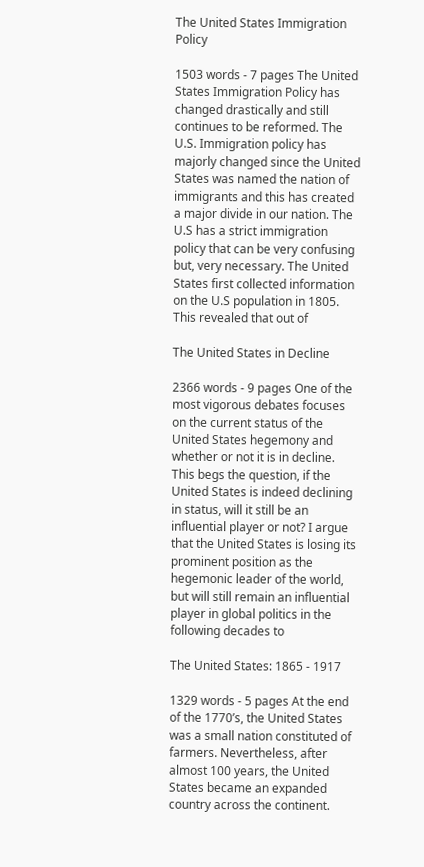The United States Immigration Policy

1503 words - 7 pages The United States Immigration Policy has changed drastically and still continues to be reformed. The U.S. Immigration policy has majorly changed since the United States was named the nation of immigrants and this has created a major divide in our nation. The U.S has a strict immigration policy that can be very confusing but, very necessary. The United States first collected information on the U.S population in 1805. This revealed that out of

The United States in Decline

2366 words - 9 pages One of the most vigorous debates focuses on the current status of the United States hegemony and whether or not it is in decline. This begs the question, if the United States is indeed declining in status, will it still be an influential player or not? I argue that the United States is losing its prominent position as the hegemonic leader of the world, but will still remain an influential player in global politics in the following decades to

The United States: 1865 - 1917

1329 words - 5 pages At the end of the 1770’s, the United States was a small nation constituted of farmers. Nevertheless, after almost 100 years, the United States became an expanded country across the continent.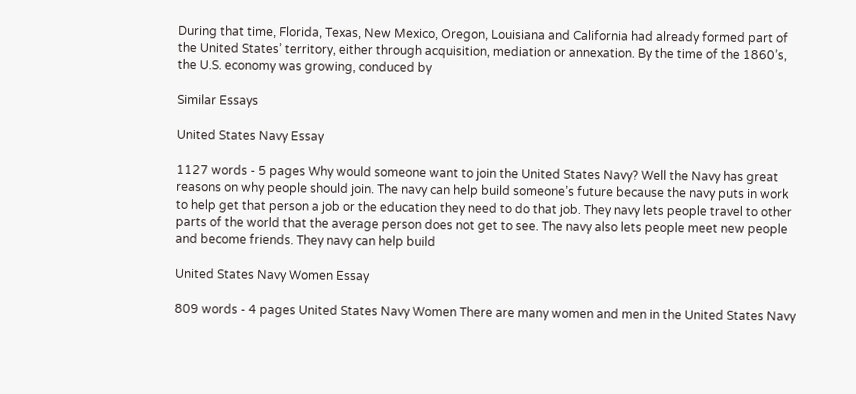During that time, Florida, Texas, New Mexico, Oregon, Louisiana and California had already formed part of the United States’ territory, either through acquisition, mediation or annexation. By the time of the 1860’s, the U.S. economy was growing, conduced by

Similar Essays

United States Navy Essay

1127 words - 5 pages Why would someone want to join the United States Navy? Well the Navy has great reasons on why people should join. The navy can help build someone’s future because the navy puts in work to help get that person a job or the education they need to do that job. They navy lets people travel to other parts of the world that the average person does not get to see. The navy also lets people meet new people and become friends. They navy can help build

United States Navy Women Essay

809 words - 4 pages United States Navy Women There are many women and men in the United States Navy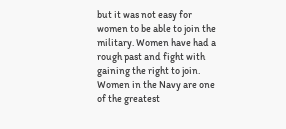but it was not easy for women to be able to join the military. Women have had a rough past and fight with gaining the right to join. Women in the Navy are one of the greatest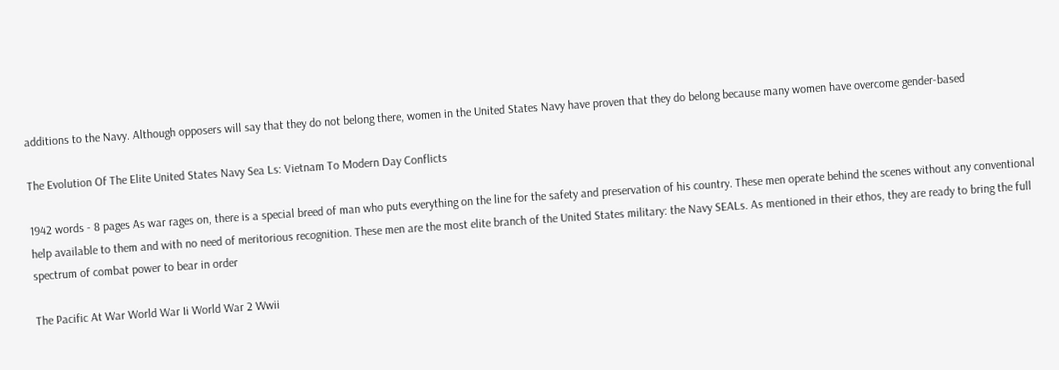additions to the Navy. Although opposers will say that they do not belong there, women in the United States Navy have proven that they do belong because many women have overcome gender-based

The Evolution Of The Elite United States Navy Sea Ls: Vietnam To Modern Day Conflicts

1942 words - 8 pages As war rages on, there is a special breed of man who puts everything on the line for the safety and preservation of his country. These men operate behind the scenes without any conventional help available to them and with no need of meritorious recognition. These men are the most elite branch of the United States military: the Navy SEALs. As mentioned in their ethos, they are ready to bring the full spectrum of combat power to bear in order

The Pacific At War World War Ii World War 2 Wwii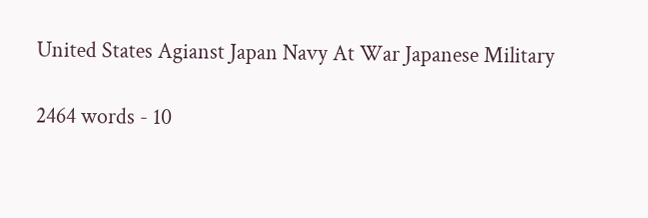United States Agianst Japan Navy At War Japanese Military

2464 words - 10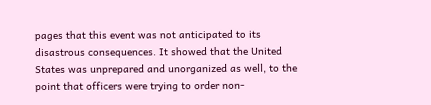pages that this event was not anticipated to its disastrous consequences. It showed that the United States was unprepared and unorganized as well, to the point that officers were trying to order non-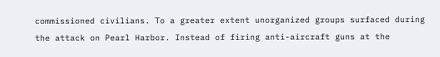commissioned civilians. To a greater extent unorganized groups surfaced during the attack on Pearl Harbor. Instead of firing anti-aircraft guns at the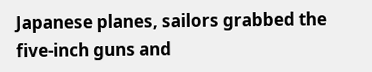Japanese planes, sailors grabbed the five-inch guns and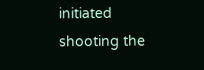initiated shooting the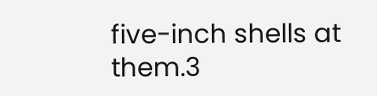five-inch shells at them.3